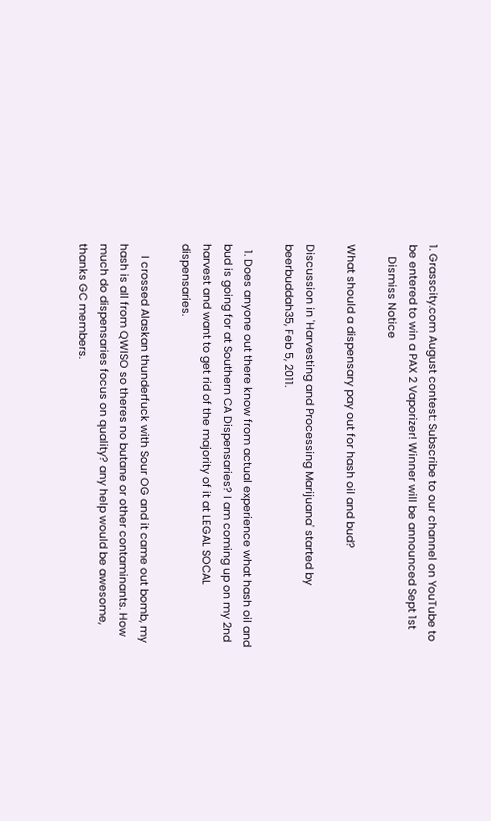1. Grasscity.com August contest: Subscribe to our channel on YouTube to be entered to win a PAX 2 Vaporizer! Winner will be announced Sept 1st
    Dismiss Notice

What should a dispensary pay out for hash oil and bud?

Discussion in 'Harvesting and Processing Marijuana' started by beerbuddah35, Feb 5, 2011.

  1. Does anyone out there know from actual experience what hash oil and bud is going for at Southern CA Dispensaries? I am coming up on my 2nd harvest and want to get rid of the majority of it at LEGAL SOCAL dispensaries.

    I crossed Alaskan thunderfuck with Sour OG and it came out bomb, my hash is all from QWISO so theres no butane or other contaminants. How much do dispensaries focus on quality? any help would be awesome, thanks GC members.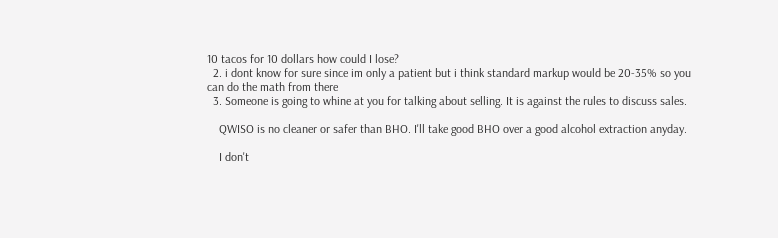10 tacos for 10 dollars how could I lose?
  2. i dont know for sure since im only a patient but i think standard markup would be 20-35% so you can do the math from there
  3. Someone is going to whine at you for talking about selling. It is against the rules to discuss sales.

    QWISO is no cleaner or safer than BHO. I'll take good BHO over a good alcohol extraction anyday.

    I don't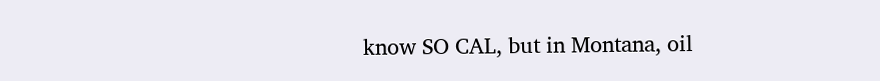know SO CAL, but in Montana, oil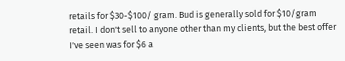retails for $30-$100/ gram. Bud is generally sold for $10/gram retail. I don't sell to anyone other than my clients, but the best offer I've seen was for $6 a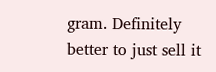gram. Definitely better to just sell it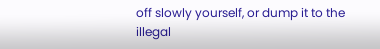off slowly yourself, or dump it to the illegal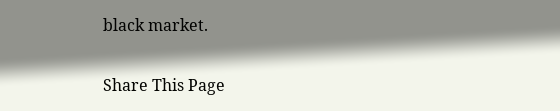black market.

Share This Page